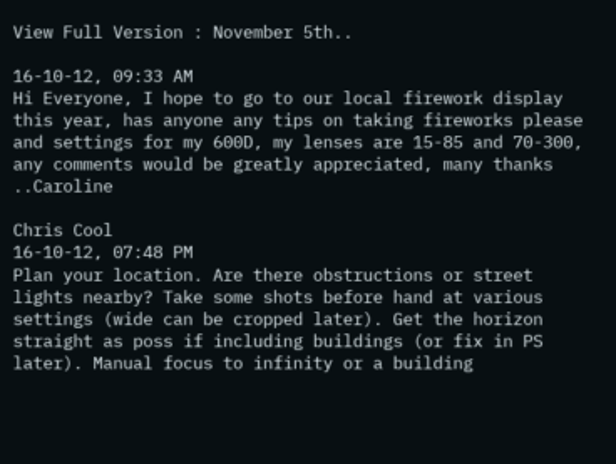View Full Version : November 5th..

16-10-12, 09:33 AM
Hi Everyone, I hope to go to our local firework display this year, has anyone any tips on taking fireworks please and settings for my 600D, my lenses are 15-85 and 70-300, any comments would be greatly appreciated, many thanks ..Caroline

Chris Cool
16-10-12, 07:48 PM
Plan your location. Are there obstructions or street lights nearby? Take some shots before hand at various settings (wide can be cropped later). Get the horizon straight as poss if including buildings (or fix in PS later). Manual focus to infinity or a building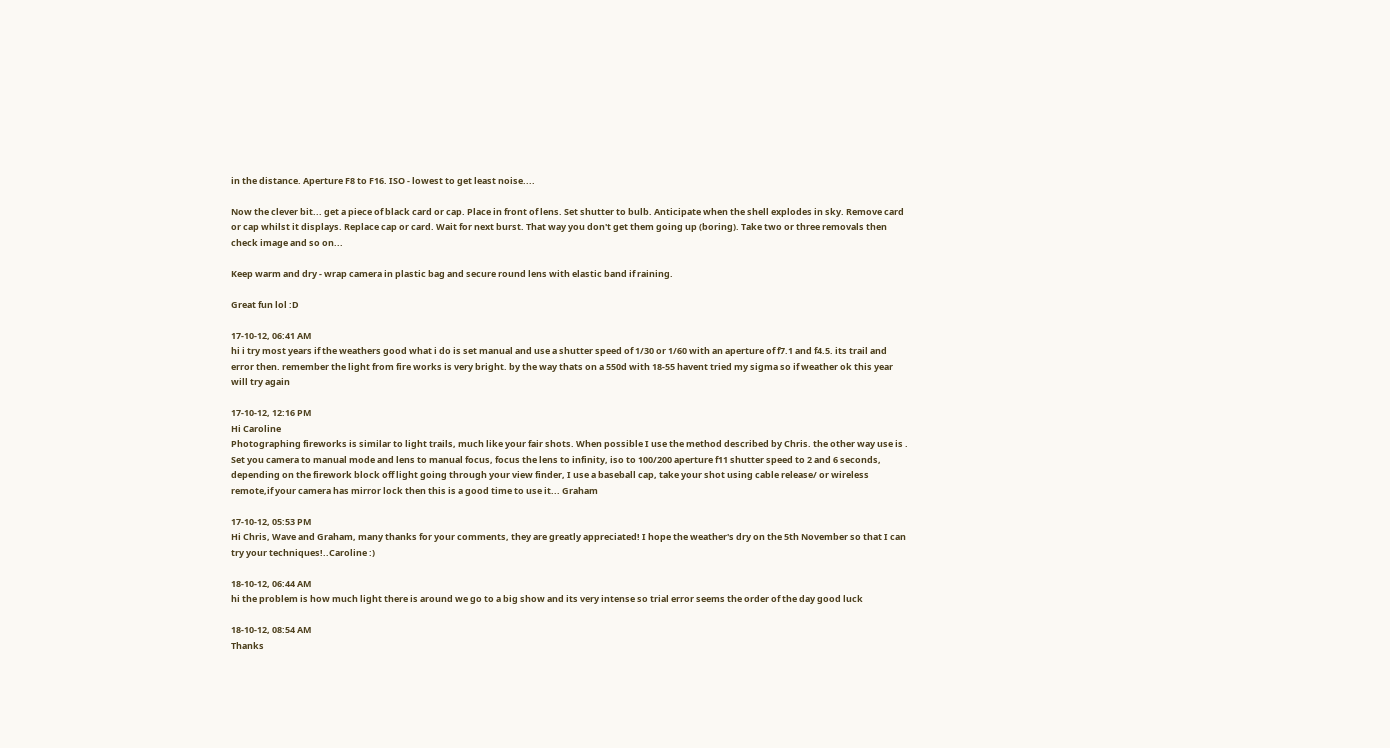in the distance. Aperture F8 to F16. ISO - lowest to get least noise....

Now the clever bit... get a piece of black card or cap. Place in front of lens. Set shutter to bulb. Anticipate when the shell explodes in sky. Remove card or cap whilst it displays. Replace cap or card. Wait for next burst. That way you don't get them going up (boring). Take two or three removals then check image and so on...

Keep warm and dry - wrap camera in plastic bag and secure round lens with elastic band if raining.

Great fun lol :D

17-10-12, 06:41 AM
hi i try most years if the weathers good what i do is set manual and use a shutter speed of 1/30 or 1/60 with an aperture of f7.1 and f4.5. its trail and error then. remember the light from fire works is very bright. by the way thats on a 550d with 18-55 havent tried my sigma so if weather ok this year will try again

17-10-12, 12:16 PM
Hi Caroline
Photographing fireworks is similar to light trails, much like your fair shots. When possible I use the method described by Chris. the other way use is .
Set you camera to manual mode and lens to manual focus, focus the lens to infinity, iso to 100/200 aperture f11 shutter speed to 2 and 6 seconds, depending on the firework block off light going through your view finder, I use a baseball cap, take your shot using cable release/ or wireless remote,if your camera has mirror lock then this is a good time to use it... Graham

17-10-12, 05:53 PM
Hi Chris, Wave and Graham, many thanks for your comments, they are greatly appreciated! I hope the weather's dry on the 5th November so that I can try your techniques!..Caroline :)

18-10-12, 06:44 AM
hi the problem is how much light there is around we go to a big show and its very intense so trial error seems the order of the day good luck

18-10-12, 08:54 AM
Thanks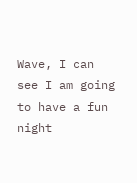Wave, I can see I am going to have a fun night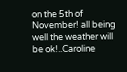on the 5th of November! all being well the weather will be ok!..Caroline